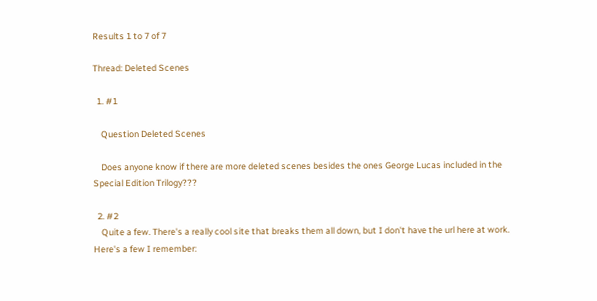Results 1 to 7 of 7

Thread: Deleted Scenes

  1. #1

    Question Deleted Scenes

    Does anyone know if there are more deleted scenes besides the ones George Lucas included in the Special Edition Trilogy???

  2. #2
    Quite a few. There's a really cool site that breaks them all down, but I don't have the url here at work. Here's a few I remember: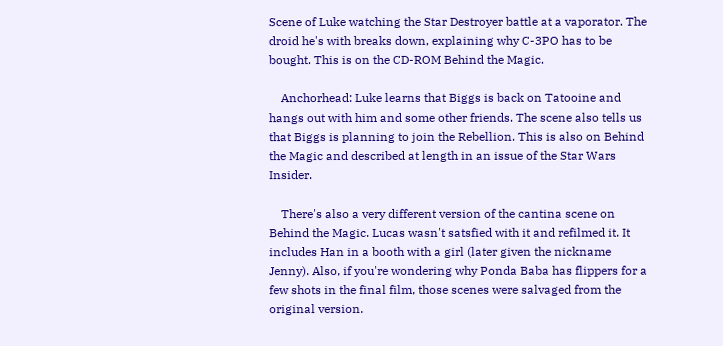Scene of Luke watching the Star Destroyer battle at a vaporator. The droid he's with breaks down, explaining why C-3PO has to be bought. This is on the CD-ROM Behind the Magic.

    Anchorhead: Luke learns that Biggs is back on Tatooine and hangs out with him and some other friends. The scene also tells us that Biggs is planning to join the Rebellion. This is also on Behind the Magic and described at length in an issue of the Star Wars Insider.

    There's also a very different version of the cantina scene on Behind the Magic. Lucas wasn't satsfied with it and refilmed it. It includes Han in a booth with a girl (later given the nickname Jenny). Also, if you're wondering why Ponda Baba has flippers for a few shots in the final film, those scenes were salvaged from the original version.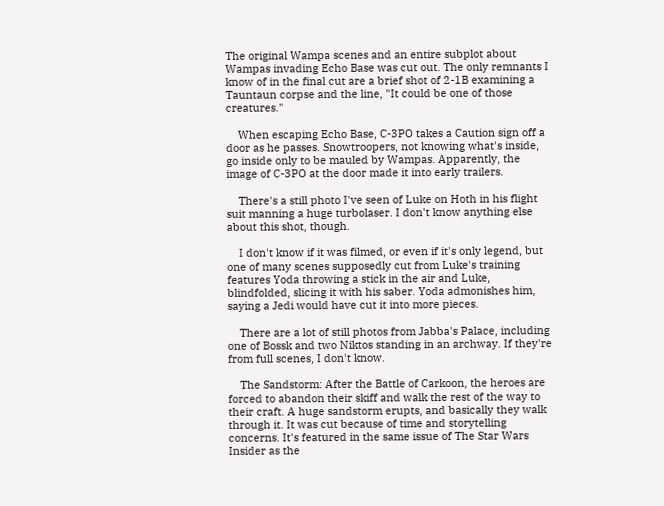The original Wampa scenes and an entire subplot about Wampas invading Echo Base was cut out. The only remnants I know of in the final cut are a brief shot of 2-1B examining a Tauntaun corpse and the line, "It could be one of those creatures."

    When escaping Echo Base, C-3PO takes a Caution sign off a door as he passes. Snowtroopers, not knowing what's inside, go inside only to be mauled by Wampas. Apparently, the image of C-3PO at the door made it into early trailers.

    There's a still photo I've seen of Luke on Hoth in his flight suit manning a huge turbolaser. I don't know anything else about this shot, though.

    I don't know if it was filmed, or even if it's only legend, but one of many scenes supposedly cut from Luke's training features Yoda throwing a stick in the air and Luke, blindfolded, slicing it with his saber. Yoda admonishes him, saying a Jedi would have cut it into more pieces.

    There are a lot of still photos from Jabba's Palace, including one of Bossk and two Niktos standing in an archway. If they're from full scenes, I don't know.

    The Sandstorm: After the Battle of Carkoon, the heroes are forced to abandon their skiff and walk the rest of the way to their craft. A huge sandstorm erupts, and basically they walk through it. It was cut because of time and storytelling concerns. It's featured in the same issue of The Star Wars Insider as the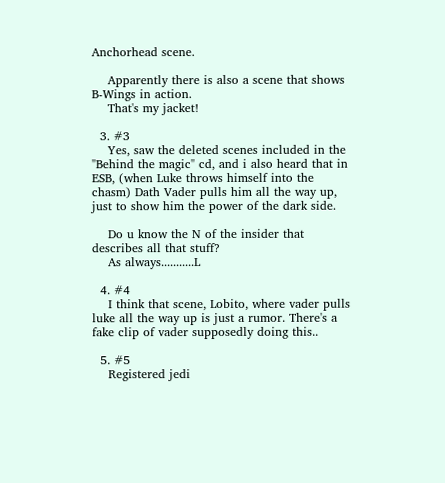Anchorhead scene.

    Apparently there is also a scene that shows B-Wings in action.
    That's my jacket!

  3. #3
    Yes, saw the deleted scenes included in the "Behind the magic" cd, and i also heard that in ESB, (when Luke throws himself into the chasm) Dath Vader pulls him all the way up, just to show him the power of the dark side.

    Do u know the N of the insider that describes all that stuff?
    As always...........L

  4. #4
    I think that scene, Lobito, where vader pulls luke all the way up is just a rumor. There's a fake clip of vader supposedly doing this..

  5. #5
    Registered jedi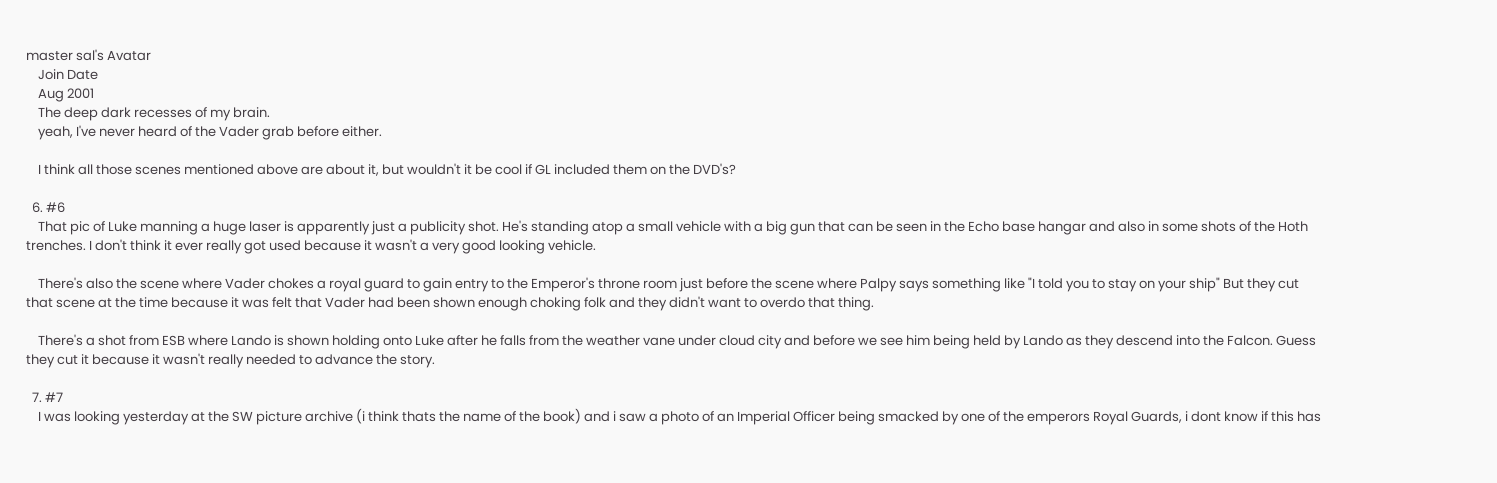master sal's Avatar
    Join Date
    Aug 2001
    The deep dark recesses of my brain.
    yeah, I've never heard of the Vader grab before either.

    I think all those scenes mentioned above are about it, but wouldn't it be cool if GL included them on the DVD's?

  6. #6
    That pic of Luke manning a huge laser is apparently just a publicity shot. He's standing atop a small vehicle with a big gun that can be seen in the Echo base hangar and also in some shots of the Hoth trenches. I don't think it ever really got used because it wasn't a very good looking vehicle.

    There's also the scene where Vader chokes a royal guard to gain entry to the Emperor's throne room just before the scene where Palpy says something like "I told you to stay on your ship" But they cut that scene at the time because it was felt that Vader had been shown enough choking folk and they didn't want to overdo that thing.

    There's a shot from ESB where Lando is shown holding onto Luke after he falls from the weather vane under cloud city and before we see him being held by Lando as they descend into the Falcon. Guess they cut it because it wasn't really needed to advance the story.

  7. #7
    I was looking yesterday at the SW picture archive (i think thats the name of the book) and i saw a photo of an Imperial Officer being smacked by one of the emperors Royal Guards, i dont know if this has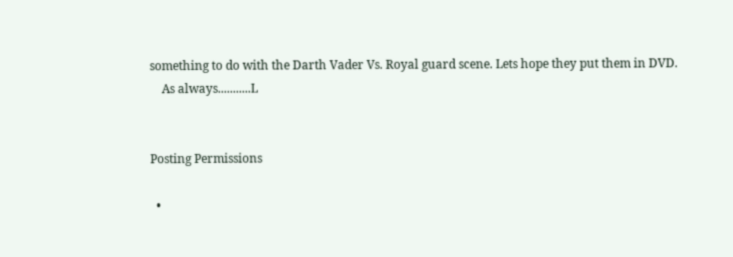something to do with the Darth Vader Vs. Royal guard scene. Lets hope they put them in DVD.
    As always...........L


Posting Permissions

  •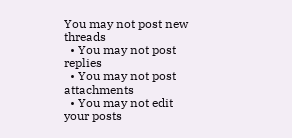You may not post new threads
  • You may not post replies
  • You may not post attachments
  • You may not edit your posts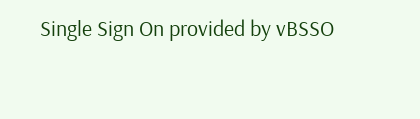Single Sign On provided by vBSSO